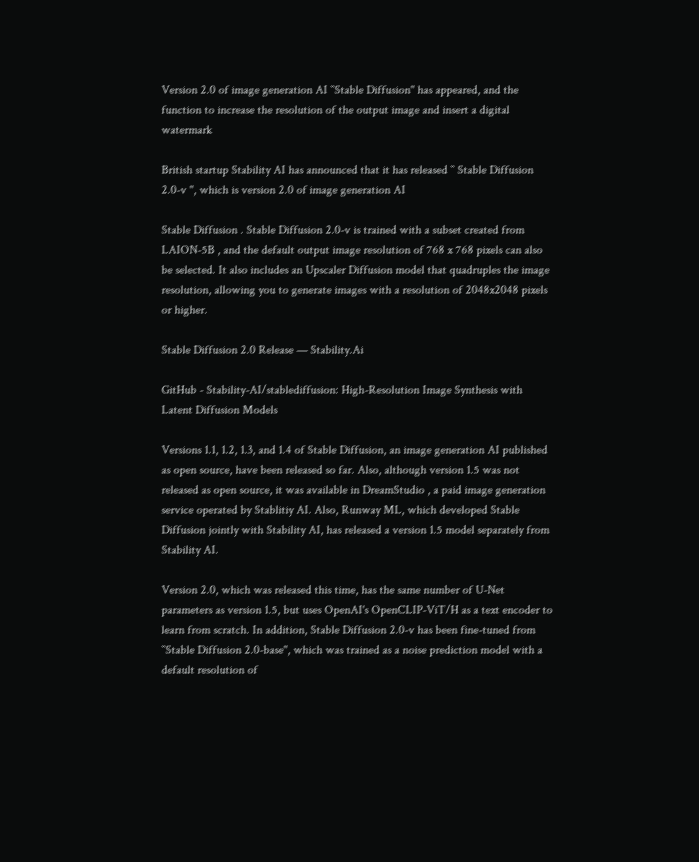Version 2.0 of image generation AI ``Stable Diffusion'' has appeared, and the function to increase the resolution of the output image and insert a digital watermark

British startup Stability AI has announced that it has released `` Stable Diffusion 2.0-v '', which is version 2.0 of image generation AI

Stable Diffusion . Stable Diffusion 2.0-v is trained with a subset created from LAION-5B , and the default output image resolution of 768 x 768 pixels can also be selected. It also includes an Upscaler Diffusion model that quadruples the image resolution, allowing you to generate images with a resolution of 2048x2048 pixels or higher.

Stable Diffusion 2.0 Release — Stability.Ai

GitHub - Stability-AI/stablediffusion: High-Resolution Image Synthesis with Latent Diffusion Models

Versions 1.1, 1.2, 1.3, and 1.4 of Stable Diffusion, an image generation AI published as open source, have been released so far. Also, although version 1.5 was not released as open source, it was available in DreamStudio , a paid image generation service operated by Stablitiy AI. Also, Runway ML, which developed Stable Diffusion jointly with Stability AI, has released a version 1.5 model separately from Stability AI.

Version 2.0, which was released this time, has the same number of U-Net parameters as version 1.5, but uses OpenAI's OpenCLIP-ViT/H as a text encoder to learn from scratch. In addition, Stable Diffusion 2.0-v has been fine-tuned from ``Stable Diffusion 2.0-base'', which was trained as a noise prediction model with a default resolution of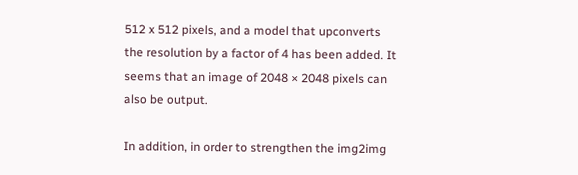512 x 512 pixels, and a model that upconverts the resolution by a factor of 4 has been added. It seems that an image of 2048 × 2048 pixels can also be output.

In addition, in order to strengthen the img2img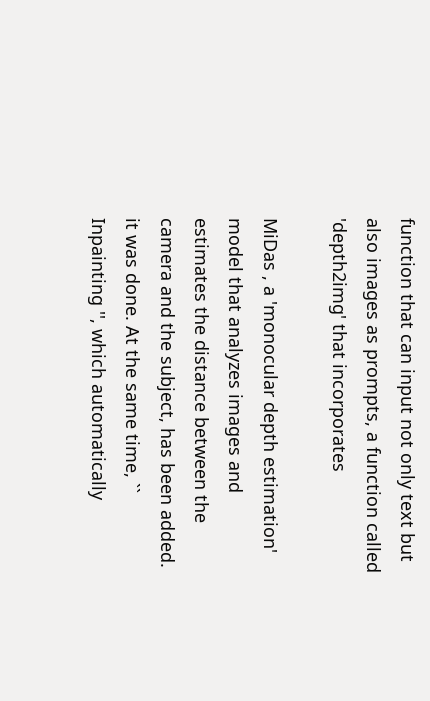function that can input not only text but also images as prompts, a function called 'depth2img' that incorporates

MiDas , a 'monocular depth estimation' model that analyzes images and estimates the distance between the camera and the subject, has been added. it was done. At the same time, `` Inpainting '', which automatically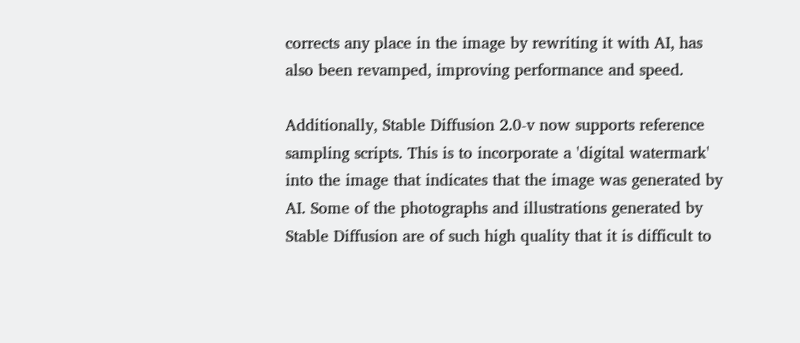corrects any place in the image by rewriting it with AI, has also been revamped, improving performance and speed.

Additionally, Stable Diffusion 2.0-v now supports reference sampling scripts. This is to incorporate a 'digital watermark' into the image that indicates that the image was generated by AI. Some of the photographs and illustrations generated by Stable Diffusion are of such high quality that it is difficult to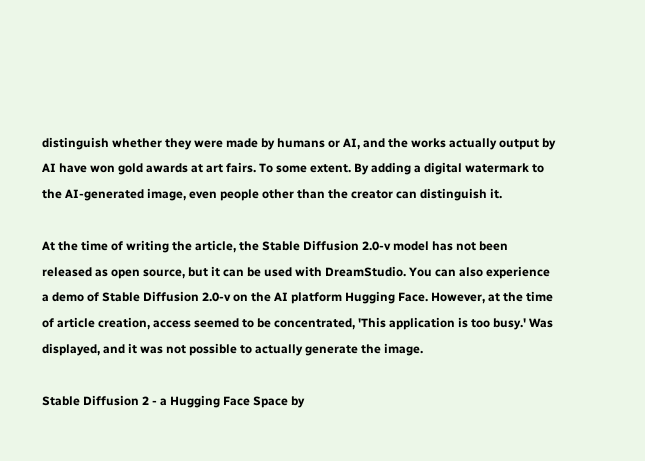distinguish whether they were made by humans or AI, and the works actually output by AI have won gold awards at art fairs. To some extent. By adding a digital watermark to the AI-generated image, even people other than the creator can distinguish it.

At the time of writing the article, the Stable Diffusion 2.0-v model has not been released as open source, but it can be used with DreamStudio. You can also experience a demo of Stable Diffusion 2.0-v on the AI platform Hugging Face. However, at the time of article creation, access seemed to be concentrated, 'This application is too busy.' Was displayed, and it was not possible to actually generate the image.

Stable Diffusion 2 - a Hugging Face Space by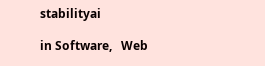stabilityai

in Software,   Web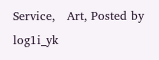Service,   Art, Posted by log1i_yk